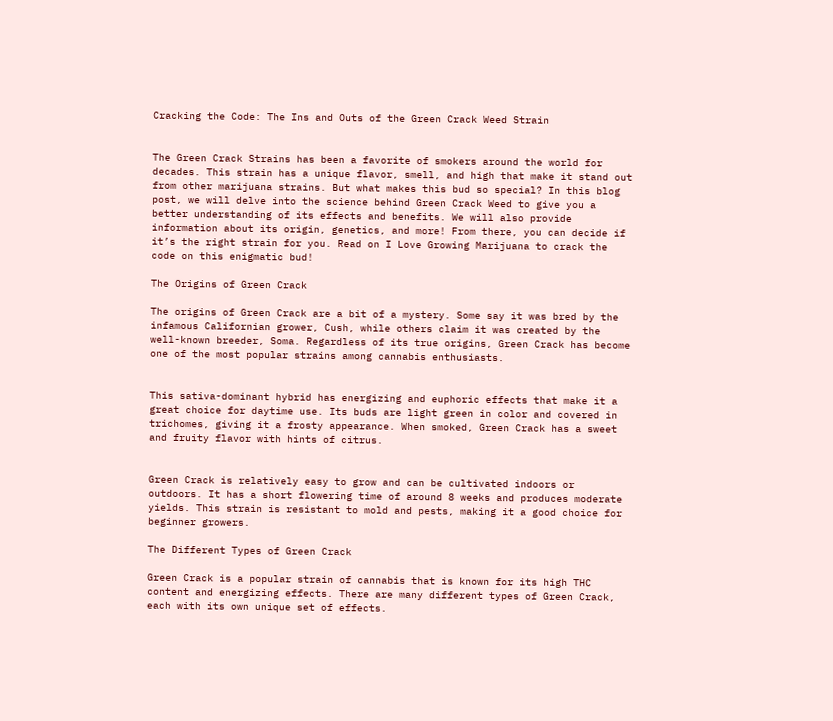Cracking the Code: The Ins and Outs of the Green Crack Weed Strain


The Green Crack Strains has been a favorite of smokers around the world for decades. This strain has a unique flavor, smell, and high that make it stand out from other marijuana strains. But what makes this bud so special? In this blog post, we will delve into the science behind Green Crack Weed to give you a better understanding of its effects and benefits. We will also provide information about its origin, genetics, and more! From there, you can decide if it’s the right strain for you. Read on I Love Growing Marijuana to crack the code on this enigmatic bud!

The Origins of Green Crack

The origins of Green Crack are a bit of a mystery. Some say it was bred by the infamous Californian grower, Cush, while others claim it was created by the well-known breeder, Soma. Regardless of its true origins, Green Crack has become one of the most popular strains among cannabis enthusiasts.


This sativa-dominant hybrid has energizing and euphoric effects that make it a great choice for daytime use. Its buds are light green in color and covered in trichomes, giving it a frosty appearance. When smoked, Green Crack has a sweet and fruity flavor with hints of citrus.


Green Crack is relatively easy to grow and can be cultivated indoors or outdoors. It has a short flowering time of around 8 weeks and produces moderate yields. This strain is resistant to mold and pests, making it a good choice for beginner growers.

The Different Types of Green Crack

Green Crack is a popular strain of cannabis that is known for its high THC content and energizing effects. There are many different types of Green Crack, each with its own unique set of effects.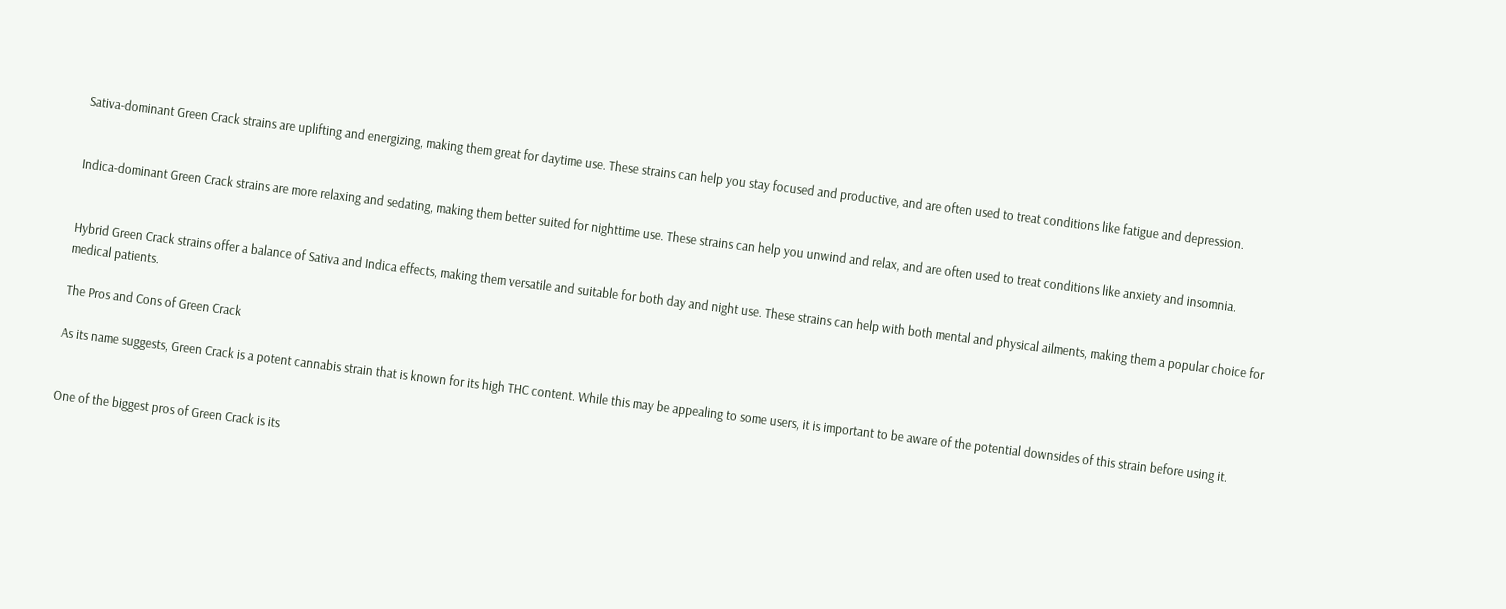Sativa-dominant Green Crack strains are uplifting and energizing, making them great for daytime use. These strains can help you stay focused and productive, and are often used to treat conditions like fatigue and depression.


Indica-dominant Green Crack strains are more relaxing and sedating, making them better suited for nighttime use. These strains can help you unwind and relax, and are often used to treat conditions like anxiety and insomnia.


Hybrid Green Crack strains offer a balance of Sativa and Indica effects, making them versatile and suitable for both day and night use. These strains can help with both mental and physical ailments, making them a popular choice for medical patients.

The Pros and Cons of Green Crack

As its name suggests, Green Crack is a potent cannabis strain that is known for its high THC content. While this may be appealing to some users, it is important to be aware of the potential downsides of this strain before using it.


One of the biggest pros of Green Crack is its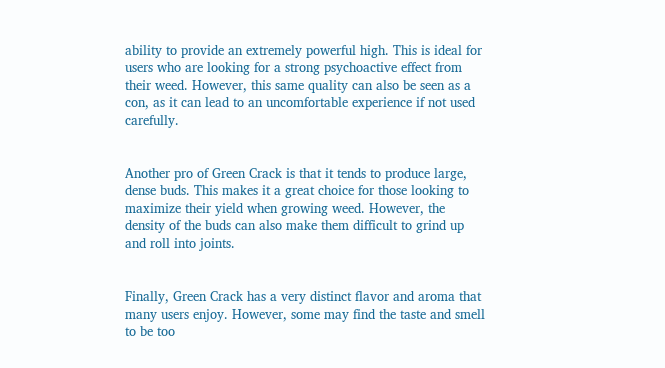ability to provide an extremely powerful high. This is ideal for users who are looking for a strong psychoactive effect from their weed. However, this same quality can also be seen as a con, as it can lead to an uncomfortable experience if not used carefully.


Another pro of Green Crack is that it tends to produce large, dense buds. This makes it a great choice for those looking to maximize their yield when growing weed. However, the density of the buds can also make them difficult to grind up and roll into joints.


Finally, Green Crack has a very distinct flavor and aroma that many users enjoy. However, some may find the taste and smell to be too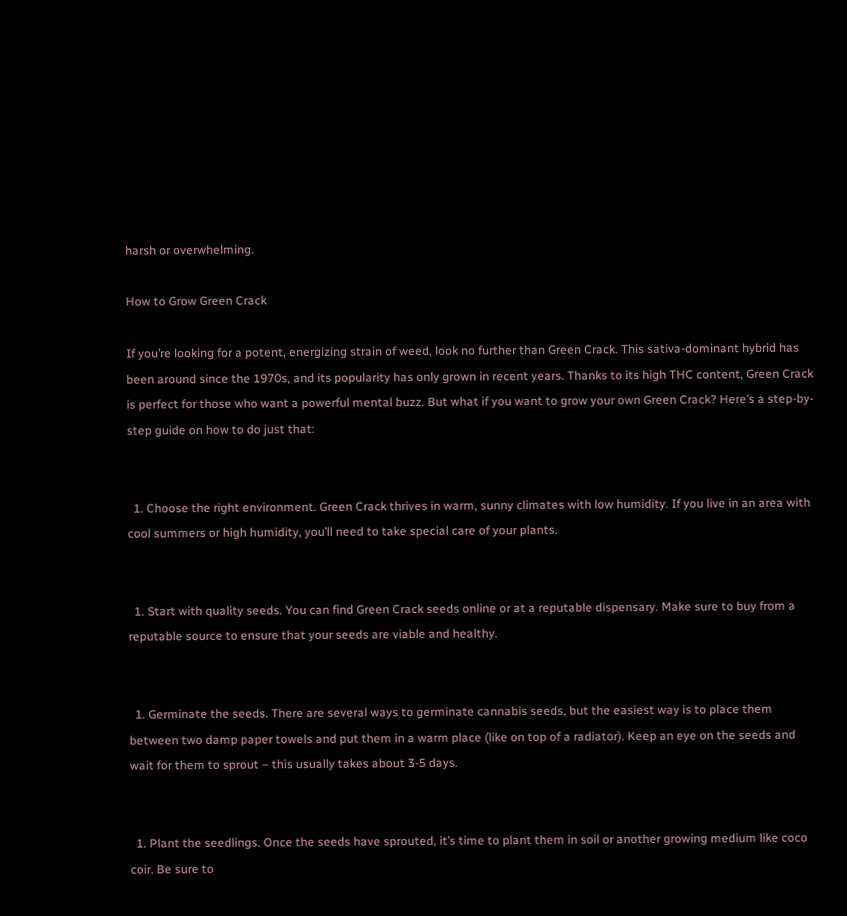harsh or overwhelming.

How to Grow Green Crack

If you’re looking for a potent, energizing strain of weed, look no further than Green Crack. This sativa-dominant hybrid has been around since the 1970s, and its popularity has only grown in recent years. Thanks to its high THC content, Green Crack is perfect for those who want a powerful mental buzz. But what if you want to grow your own Green Crack? Here’s a step-by-step guide on how to do just that:


  1. Choose the right environment. Green Crack thrives in warm, sunny climates with low humidity. If you live in an area with cool summers or high humidity, you’ll need to take special care of your plants.


  1. Start with quality seeds. You can find Green Crack seeds online or at a reputable dispensary. Make sure to buy from a reputable source to ensure that your seeds are viable and healthy.


  1. Germinate the seeds. There are several ways to germinate cannabis seeds, but the easiest way is to place them between two damp paper towels and put them in a warm place (like on top of a radiator). Keep an eye on the seeds and wait for them to sprout – this usually takes about 3-5 days.


  1. Plant the seedlings. Once the seeds have sprouted, it’s time to plant them in soil or another growing medium like coco coir. Be sure to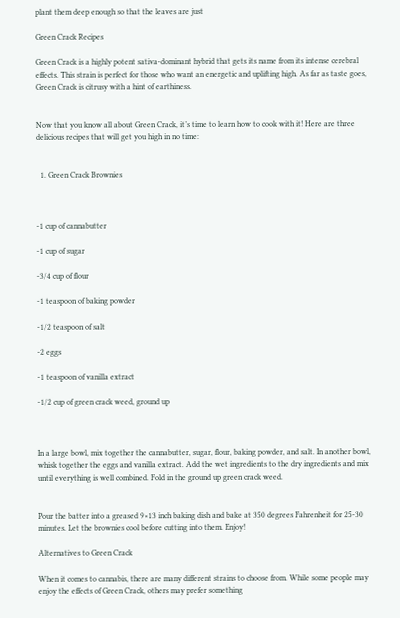plant them deep enough so that the leaves are just

Green Crack Recipes

Green Crack is a highly potent sativa-dominant hybrid that gets its name from its intense cerebral effects. This strain is perfect for those who want an energetic and uplifting high. As far as taste goes, Green Crack is citrusy with a hint of earthiness.


Now that you know all about Green Crack, it’s time to learn how to cook with it! Here are three delicious recipes that will get you high in no time:


  1. Green Crack Brownies



-1 cup of cannabutter

-1 cup of sugar

-3/4 cup of flour

-1 teaspoon of baking powder

-1/2 teaspoon of salt

-2 eggs

-1 teaspoon of vanilla extract

-1/2 cup of green crack weed, ground up



In a large bowl, mix together the cannabutter, sugar, flour, baking powder, and salt. In another bowl, whisk together the eggs and vanilla extract. Add the wet ingredients to the dry ingredients and mix until everything is well combined. Fold in the ground up green crack weed.


Pour the batter into a greased 9×13 inch baking dish and bake at 350 degrees Fahrenheit for 25-30 minutes. Let the brownies cool before cutting into them. Enjoy!

Alternatives to Green Crack

When it comes to cannabis, there are many different strains to choose from. While some people may enjoy the effects of Green Crack, others may prefer something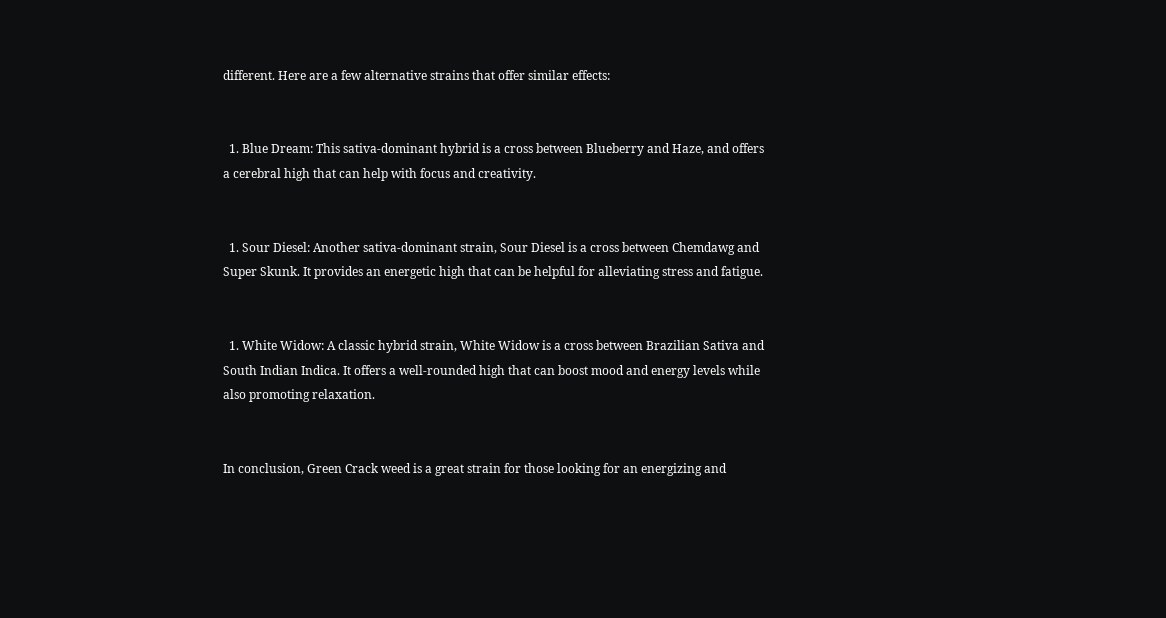different. Here are a few alternative strains that offer similar effects:


  1. Blue Dream: This sativa-dominant hybrid is a cross between Blueberry and Haze, and offers a cerebral high that can help with focus and creativity.


  1. Sour Diesel: Another sativa-dominant strain, Sour Diesel is a cross between Chemdawg and Super Skunk. It provides an energetic high that can be helpful for alleviating stress and fatigue.


  1. White Widow: A classic hybrid strain, White Widow is a cross between Brazilian Sativa and South Indian Indica. It offers a well-rounded high that can boost mood and energy levels while also promoting relaxation.


In conclusion, Green Crack weed is a great strain for those looking for an energizing and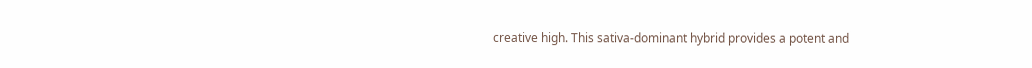creative high. This sativa-dominant hybrid provides a potent and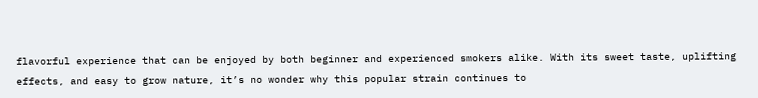flavorful experience that can be enjoyed by both beginner and experienced smokers alike. With its sweet taste, uplifting effects, and easy to grow nature, it’s no wonder why this popular strain continues to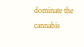dominate the cannabis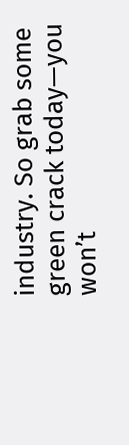industry. So grab some green crack today—you won’t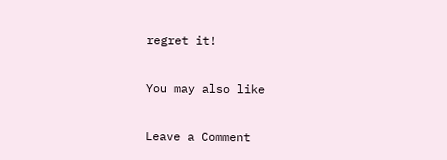regret it!

You may also like

Leave a Comment